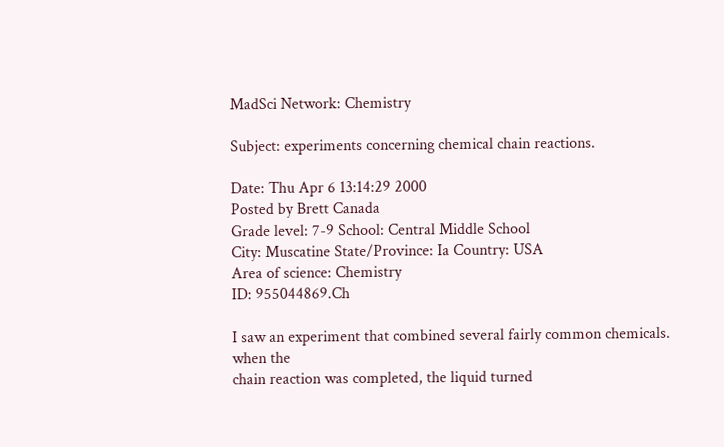MadSci Network: Chemistry

Subject: experiments concerning chemical chain reactions.

Date: Thu Apr 6 13:14:29 2000
Posted by Brett Canada
Grade level: 7-9 School: Central Middle School
City: Muscatine State/Province: Ia Country: USA
Area of science: Chemistry
ID: 955044869.Ch

I saw an experiment that combined several fairly common chemicals. when the
chain reaction was completed, the liquid turned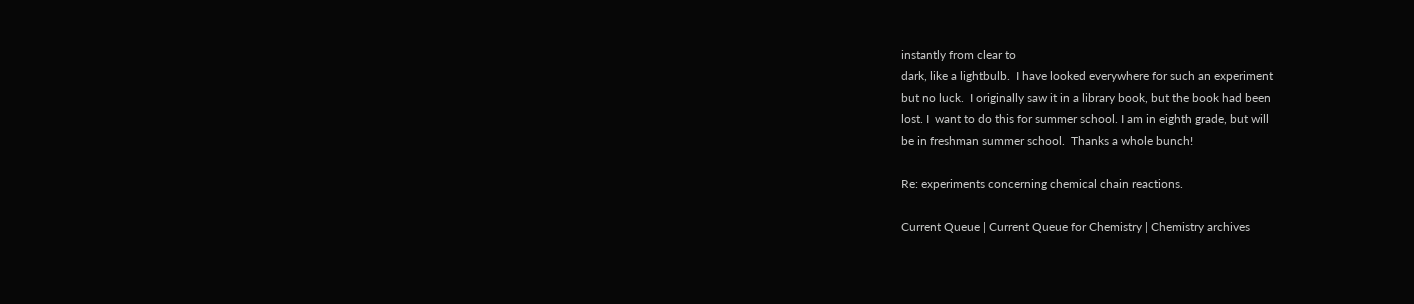instantly from clear to
dark, like a lightbulb.  I have looked everywhere for such an experiment
but no luck.  I originally saw it in a library book, but the book had been
lost. I  want to do this for summer school. I am in eighth grade, but will
be in freshman summer school.  Thanks a whole bunch!

Re: experiments concerning chemical chain reactions.

Current Queue | Current Queue for Chemistry | Chemistry archives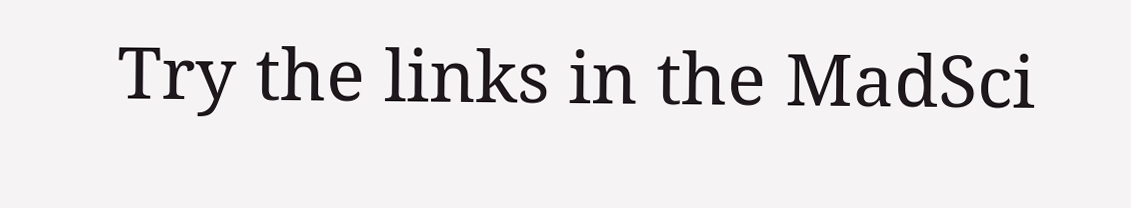Try the links in the MadSci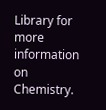Library for more information on Chemistry.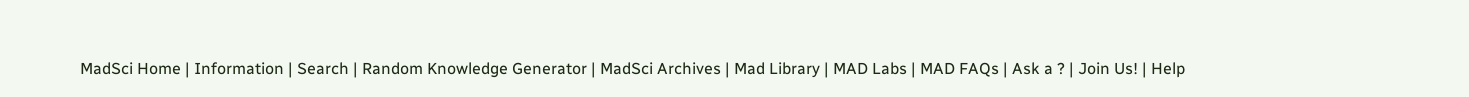MadSci Home | Information | Search | Random Knowledge Generator | MadSci Archives | Mad Library | MAD Labs | MAD FAQs | Ask a ? | Join Us! | Help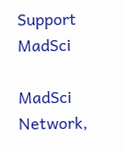Support MadSci

MadSci Network,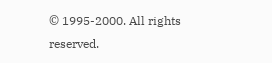© 1995-2000. All rights reserved.